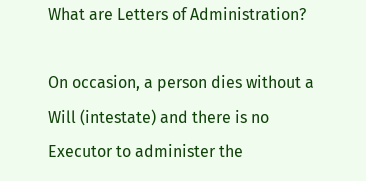What are Letters of Administration?

On occasion, a person dies without a Will (intestate) and there is no Executor to administer the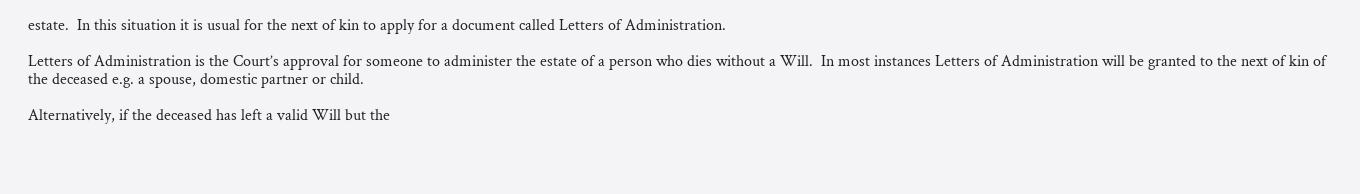estate.  In this situation it is usual for the next of kin to apply for a document called Letters of Administration.

Letters of Administration is the Court’s approval for someone to administer the estate of a person who dies without a Will.  In most instances Letters of Administration will be granted to the next of kin of the deceased e.g. a spouse, domestic partner or child.

Alternatively, if the deceased has left a valid Will but the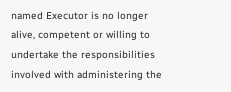named Executor is no longer alive, competent or willing to undertake the responsibilities involved with administering the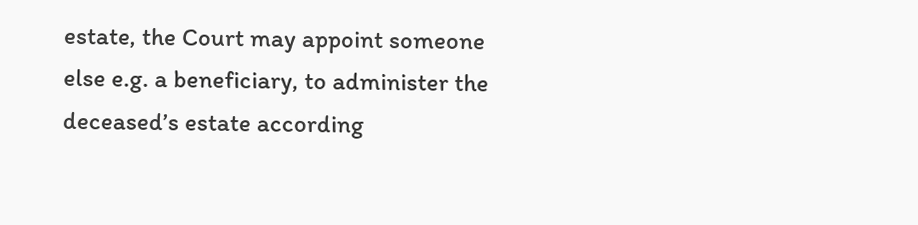estate, the Court may appoint someone else e.g. a beneficiary, to administer the deceased’s estate according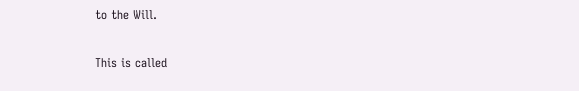to the Will.

This is called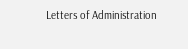Letters of Administration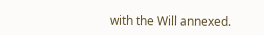with the Will annexed.